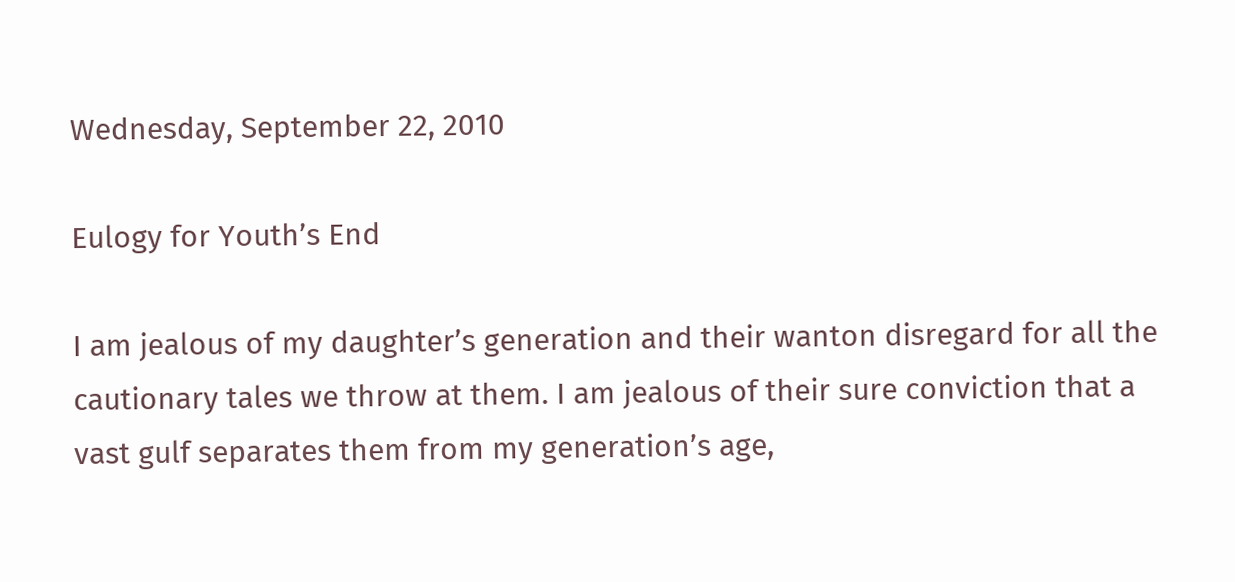Wednesday, September 22, 2010

Eulogy for Youth’s End

I am jealous of my daughter’s generation and their wanton disregard for all the cautionary tales we throw at them. I am jealous of their sure conviction that a vast gulf separates them from my generation’s age,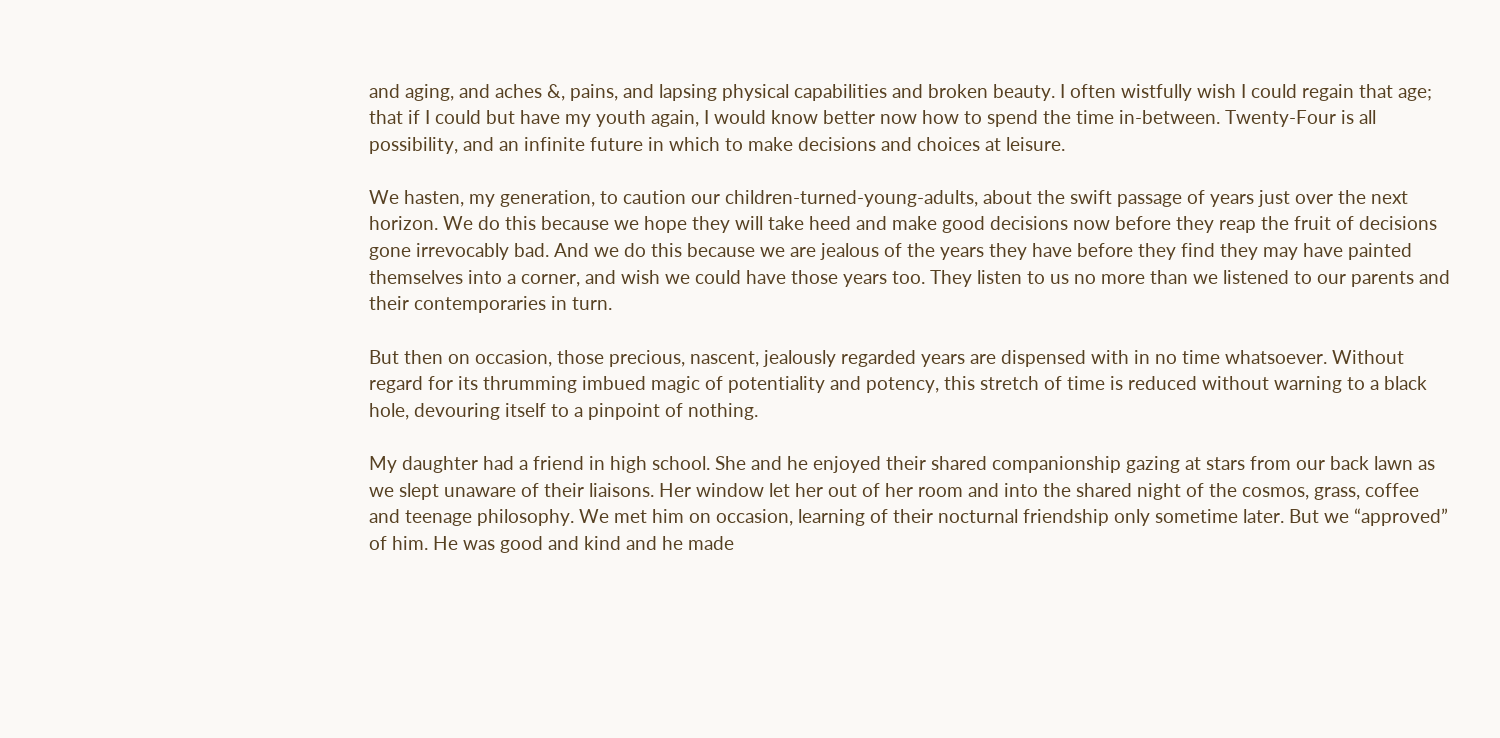and aging, and aches &, pains, and lapsing physical capabilities and broken beauty. I often wistfully wish I could regain that age; that if I could but have my youth again, I would know better now how to spend the time in-between. Twenty-Four is all possibility, and an infinite future in which to make decisions and choices at leisure.

We hasten, my generation, to caution our children-turned-young-adults, about the swift passage of years just over the next horizon. We do this because we hope they will take heed and make good decisions now before they reap the fruit of decisions gone irrevocably bad. And we do this because we are jealous of the years they have before they find they may have painted themselves into a corner, and wish we could have those years too. They listen to us no more than we listened to our parents and their contemporaries in turn.

But then on occasion, those precious, nascent, jealously regarded years are dispensed with in no time whatsoever. Without regard for its thrumming imbued magic of potentiality and potency, this stretch of time is reduced without warning to a black hole, devouring itself to a pinpoint of nothing.

My daughter had a friend in high school. She and he enjoyed their shared companionship gazing at stars from our back lawn as we slept unaware of their liaisons. Her window let her out of her room and into the shared night of the cosmos, grass, coffee and teenage philosophy. We met him on occasion, learning of their nocturnal friendship only sometime later. But we “approved” of him. He was good and kind and he made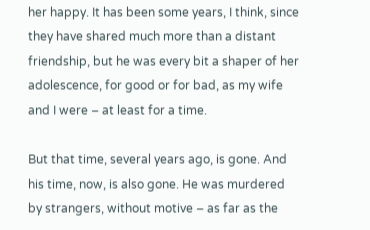her happy. It has been some years, I think, since they have shared much more than a distant friendship, but he was every bit a shaper of her adolescence, for good or for bad, as my wife and I were – at least for a time.

But that time, several years ago, is gone. And his time, now, is also gone. He was murdered by strangers, without motive – as far as the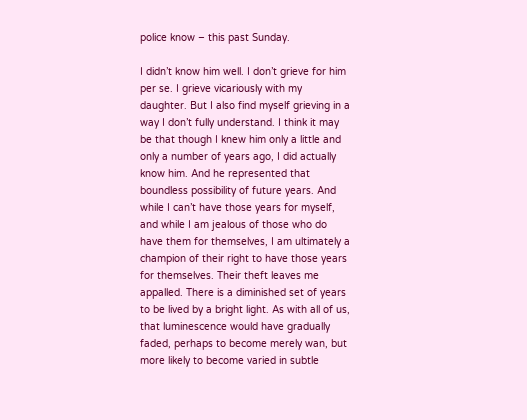police know – this past Sunday.

I didn’t know him well. I don’t grieve for him per se. I grieve vicariously with my daughter. But I also find myself grieving in a way I don’t fully understand. I think it may be that though I knew him only a little and only a number of years ago, I did actually know him. And he represented that boundless possibility of future years. And while I can’t have those years for myself, and while I am jealous of those who do have them for themselves, I am ultimately a champion of their right to have those years for themselves. Their theft leaves me appalled. There is a diminished set of years to be lived by a bright light. As with all of us, that luminescence would have gradually faded, perhaps to become merely wan, but more likely to become varied in subtle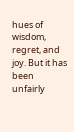hues of wisdom, regret, and joy. But it has been unfairly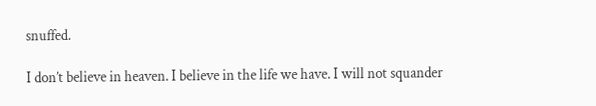snuffed.

I don’t believe in heaven. I believe in the life we have. I will not squander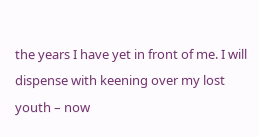the years I have yet in front of me. I will dispense with keening over my lost youth – now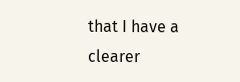that I have a clearer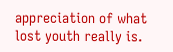appreciation of what lost youth really is.